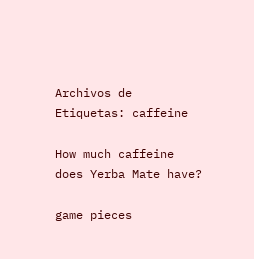Archivos de Etiquetas: caffeine

How much caffeine does Yerba Mate have?

game pieces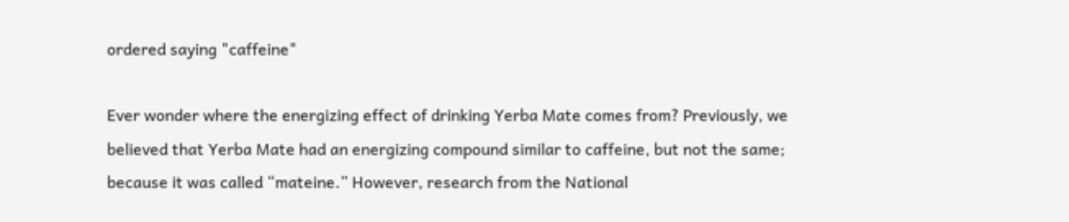ordered saying "caffeine"

Ever wonder where the energizing effect of drinking Yerba Mate comes from? Previously, we believed that Yerba Mate had an energizing compound similar to caffeine, but not the same; because it was called “mateine.” However, research from the National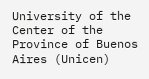University of the Center of the Province of Buenos Aires (Unicen)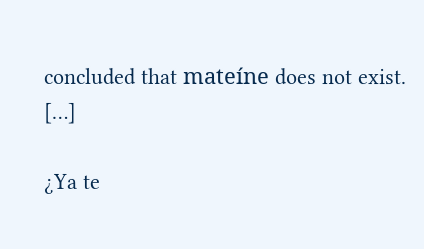concluded that mateíne does not exist. […]

¿Ya te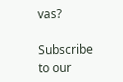vas?

Subscribe to our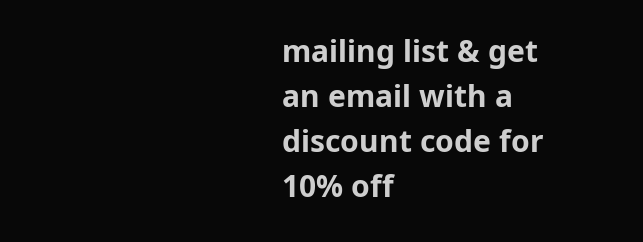mailing list & get an email with a discount code for 10% off